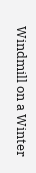Windmill on a Winter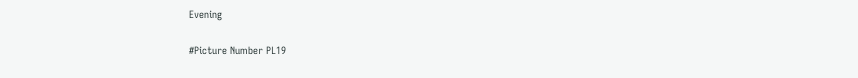Evening

#Picture Number PL19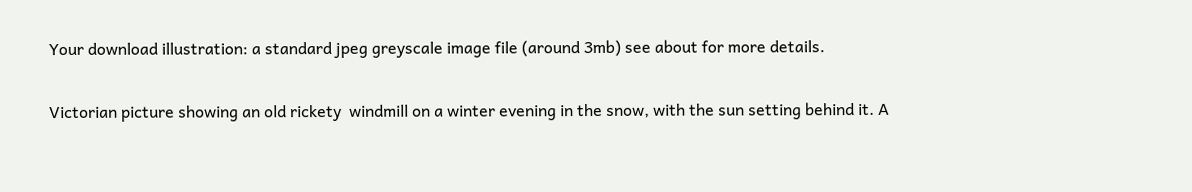Your download illustration: a standard jpeg greyscale image file (around 3mb) see about for more details.

Victorian picture showing an old rickety  windmill on a winter evening in the snow, with the sun setting behind it. A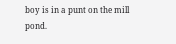boy is in a punt on the mill pond.